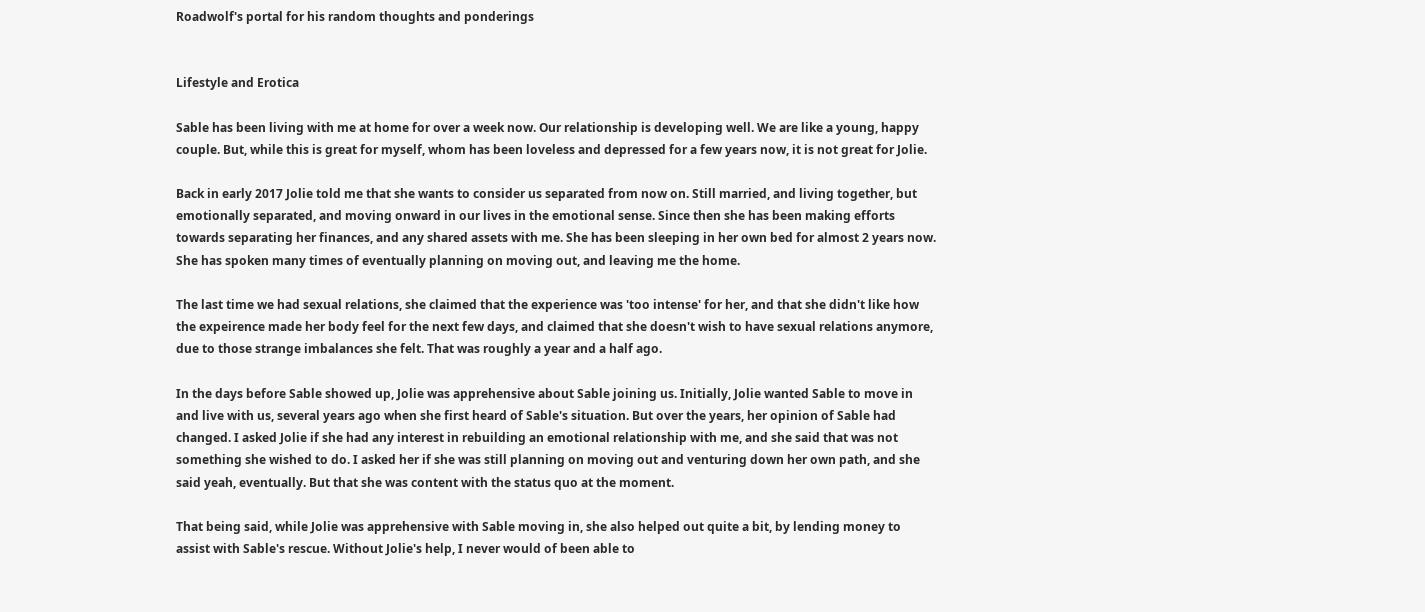Roadwolf's portal for his random thoughts and ponderings


Lifestyle and Erotica

Sable has been living with me at home for over a week now. Our relationship is developing well. We are like a young, happy couple. But, while this is great for myself, whom has been loveless and depressed for a few years now, it is not great for Jolie.

Back in early 2017 Jolie told me that she wants to consider us separated from now on. Still married, and living together, but emotionally separated, and moving onward in our lives in the emotional sense. Since then she has been making efforts towards separating her finances, and any shared assets with me. She has been sleeping in her own bed for almost 2 years now. She has spoken many times of eventually planning on moving out, and leaving me the home.

The last time we had sexual relations, she claimed that the experience was 'too intense' for her, and that she didn't like how the expeirence made her body feel for the next few days, and claimed that she doesn't wish to have sexual relations anymore, due to those strange imbalances she felt. That was roughly a year and a half ago.

In the days before Sable showed up, Jolie was apprehensive about Sable joining us. Initially, Jolie wanted Sable to move in and live with us, several years ago when she first heard of Sable's situation. But over the years, her opinion of Sable had changed. I asked Jolie if she had any interest in rebuilding an emotional relationship with me, and she said that was not something she wished to do. I asked her if she was still planning on moving out and venturing down her own path, and she said yeah, eventually. But that she was content with the status quo at the moment.

That being said, while Jolie was apprehensive with Sable moving in, she also helped out quite a bit, by lending money to assist with Sable's rescue. Without Jolie's help, I never would of been able to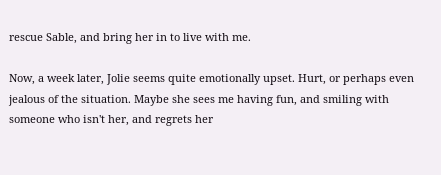rescue Sable, and bring her in to live with me.

Now, a week later, Jolie seems quite emotionally upset. Hurt, or perhaps even jealous of the situation. Maybe she sees me having fun, and smiling with someone who isn't her, and regrets her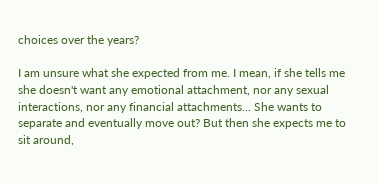choices over the years?

I am unsure what she expected from me. I mean, if she tells me she doesn't want any emotional attachment, nor any sexual interactions, nor any financial attachments... She wants to separate and eventually move out? But then she expects me to sit around,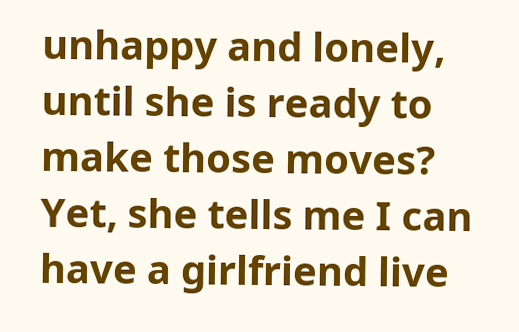unhappy and lonely, until she is ready to make those moves? Yet, she tells me I can have a girlfriend live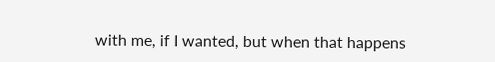with me, if I wanted, but when that happens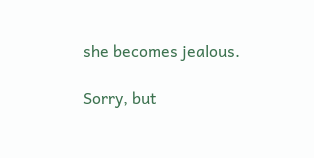she becomes jealous.

Sorry, but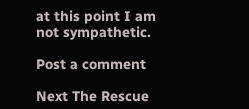at this point I am not sympathetic.

Post a comment

Next The Rescue